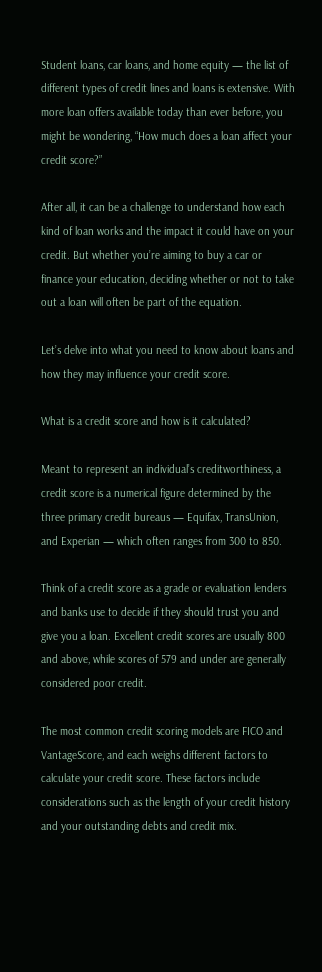Student loans, car loans, and home equity — the list of different types of credit lines and loans is extensive. With more loan offers available today than ever before, you might be wondering, “How much does a loan affect your credit score?”

After all, it can be a challenge to understand how each kind of loan works and the impact it could have on your credit. But whether you’re aiming to buy a car or finance your education, deciding whether or not to take out a loan will often be part of the equation.

Let’s delve into what you need to know about loans and how they may influence your credit score.

What is a credit score and how is it calculated?

Meant to represent an individual’s creditworthiness, a credit score is a numerical figure determined by the three primary credit bureaus — Equifax, TransUnion, and Experian — which often ranges from 300 to 850.

Think of a credit score as a grade or evaluation lenders and banks use to decide if they should trust you and give you a loan. Excellent credit scores are usually 800 and above, while scores of 579 and under are generally considered poor credit.

The most common credit scoring models are FICO and VantageScore, and each weighs different factors to calculate your credit score. These factors include considerations such as the length of your credit history and your outstanding debts and credit mix.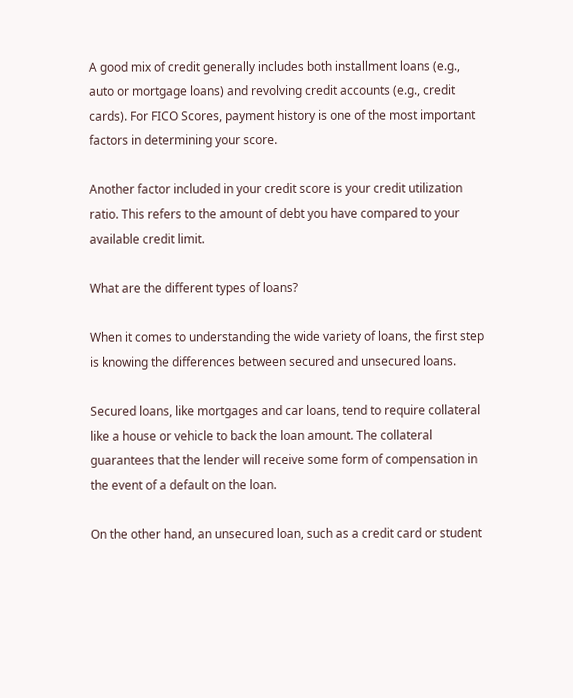A good mix of credit generally includes both installment loans (e.g., auto or mortgage loans) and revolving credit accounts (e.g., credit cards). For FICO Scores, payment history is one of the most important factors in determining your score.

Another factor included in your credit score is your credit utilization ratio. This refers to the amount of debt you have compared to your available credit limit.

What are the different types of loans?

When it comes to understanding the wide variety of loans, the first step is knowing the differences between secured and unsecured loans.

Secured loans, like mortgages and car loans, tend to require collateral like a house or vehicle to back the loan amount. The collateral guarantees that the lender will receive some form of compensation in the event of a default on the loan.

On the other hand, an unsecured loan, such as a credit card or student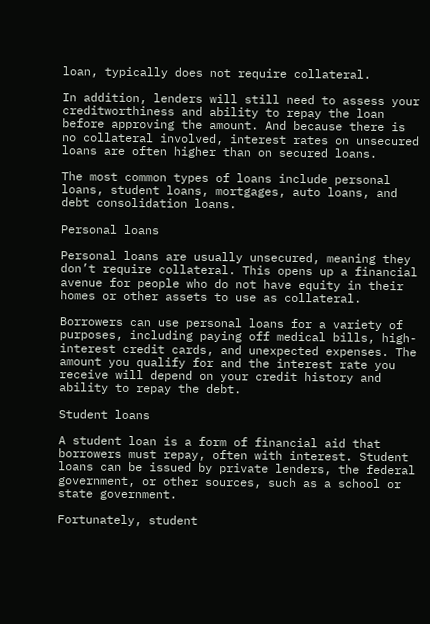loan, typically does not require collateral.

In addition, lenders will still need to assess your creditworthiness and ability to repay the loan before approving the amount. And because there is no collateral involved, interest rates on unsecured loans are often higher than on secured loans.

The most common types of loans include personal loans, student loans, mortgages, auto loans, and debt consolidation loans.

Personal loans

Personal loans are usually unsecured, meaning they don’t require collateral. This opens up a financial avenue for people who do not have equity in their homes or other assets to use as collateral.

Borrowers can use personal loans for a variety of purposes, including paying off medical bills, high-interest credit cards, and unexpected expenses. The amount you qualify for and the interest rate you receive will depend on your credit history and ability to repay the debt.

Student loans

A student loan is a form of financial aid that borrowers must repay, often with interest. Student loans can be issued by private lenders, the federal government, or other sources, such as a school or state government.

Fortunately, student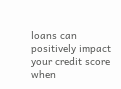loans can positively impact your credit score when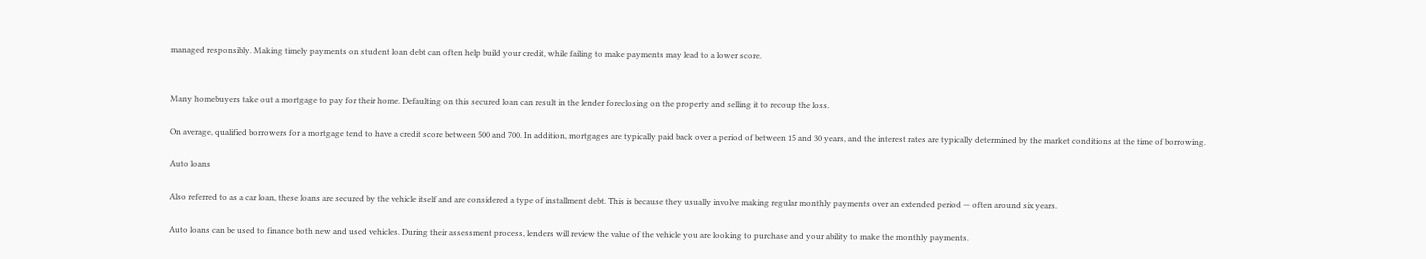managed responsibly. Making timely payments on student loan debt can often help build your credit, while failing to make payments may lead to a lower score.


Many homebuyers take out a mortgage to pay for their home. Defaulting on this secured loan can result in the lender foreclosing on the property and selling it to recoup the loss.

On average, qualified borrowers for a mortgage tend to have a credit score between 500 and 700. In addition, mortgages are typically paid back over a period of between 15 and 30 years, and the interest rates are typically determined by the market conditions at the time of borrowing.

Auto loans

Also referred to as a car loan, these loans are secured by the vehicle itself and are considered a type of installment debt. This is because they usually involve making regular monthly payments over an extended period — often around six years.

Auto loans can be used to finance both new and used vehicles. During their assessment process, lenders will review the value of the vehicle you are looking to purchase and your ability to make the monthly payments.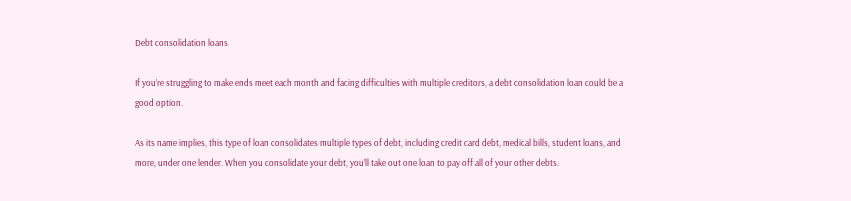Debt consolidation loans

If you’re struggling to make ends meet each month and facing difficulties with multiple creditors, a debt consolidation loan could be a good option.

As its name implies, this type of loan consolidates multiple types of debt, including credit card debt, medical bills, student loans, and more, under one lender. When you consolidate your debt, you’ll take out one loan to pay off all of your other debts.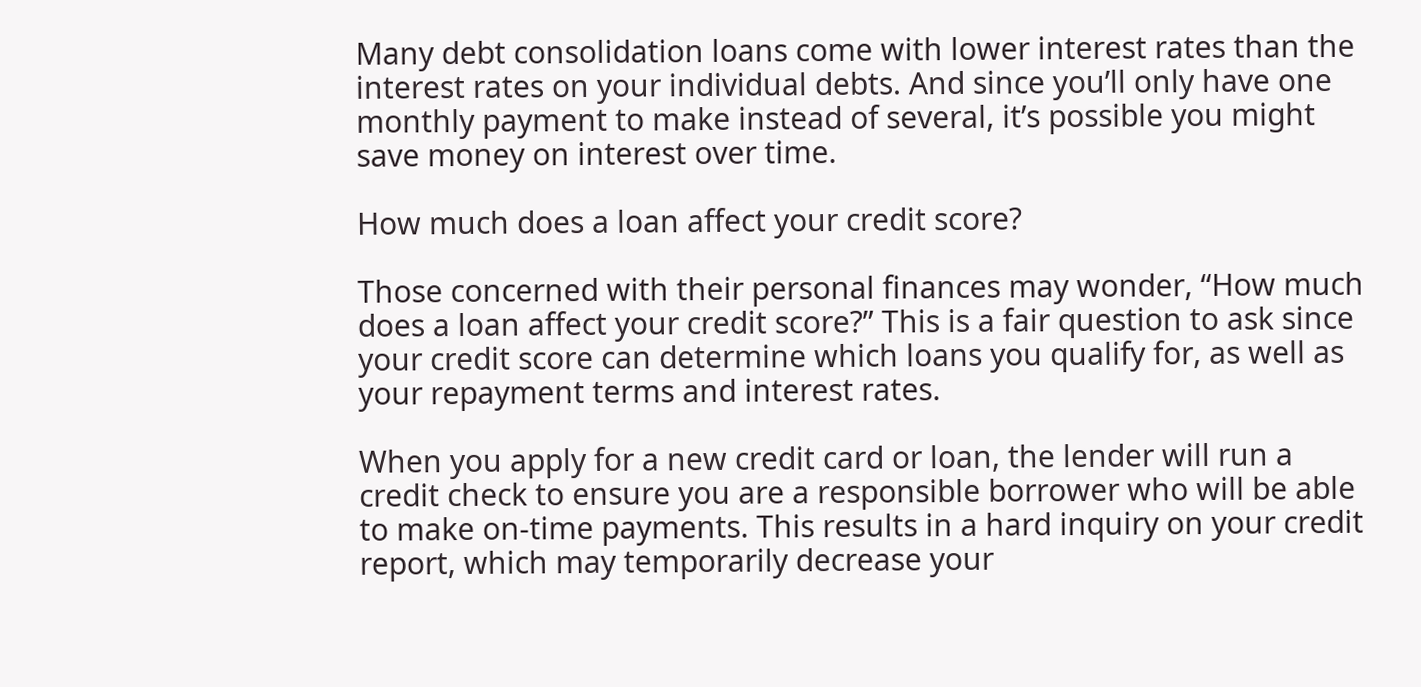Many debt consolidation loans come with lower interest rates than the interest rates on your individual debts. And since you’ll only have one monthly payment to make instead of several, it’s possible you might save money on interest over time.

How much does a loan affect your credit score?

Those concerned with their personal finances may wonder, “How much does a loan affect your credit score?” This is a fair question to ask since your credit score can determine which loans you qualify for, as well as your repayment terms and interest rates.

When you apply for a new credit card or loan, the lender will run a credit check to ensure you are a responsible borrower who will be able to make on-time payments. This results in a hard inquiry on your credit report, which may temporarily decrease your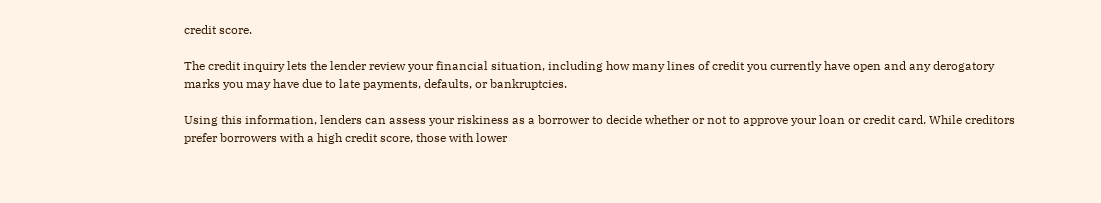credit score.

The credit inquiry lets the lender review your financial situation, including how many lines of credit you currently have open and any derogatory marks you may have due to late payments, defaults, or bankruptcies.

Using this information, lenders can assess your riskiness as a borrower to decide whether or not to approve your loan or credit card. While creditors prefer borrowers with a high credit score, those with lower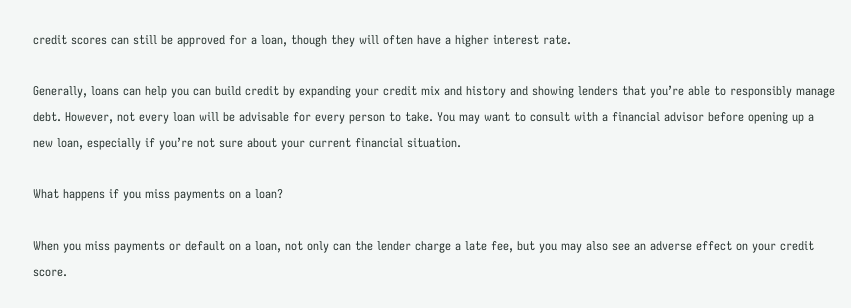credit scores can still be approved for a loan, though they will often have a higher interest rate.

Generally, loans can help you can build credit by expanding your credit mix and history and showing lenders that you’re able to responsibly manage debt. However, not every loan will be advisable for every person to take. You may want to consult with a financial advisor before opening up a new loan, especially if you’re not sure about your current financial situation.

What happens if you miss payments on a loan?

When you miss payments or default on a loan, not only can the lender charge a late fee, but you may also see an adverse effect on your credit score.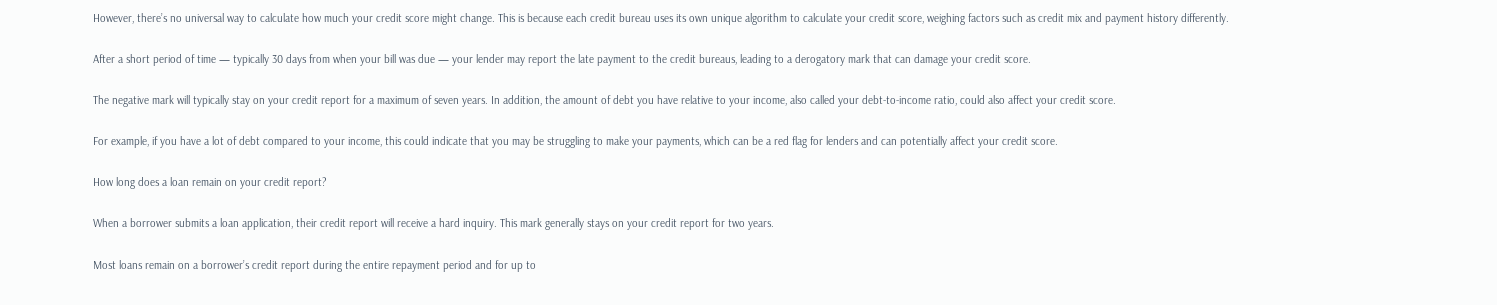However, there’s no universal way to calculate how much your credit score might change. This is because each credit bureau uses its own unique algorithm to calculate your credit score, weighing factors such as credit mix and payment history differently.

After a short period of time — typically 30 days from when your bill was due — your lender may report the late payment to the credit bureaus, leading to a derogatory mark that can damage your credit score.

The negative mark will typically stay on your credit report for a maximum of seven years. In addition, the amount of debt you have relative to your income, also called your debt-to-income ratio, could also affect your credit score.

For example, if you have a lot of debt compared to your income, this could indicate that you may be struggling to make your payments, which can be a red flag for lenders and can potentially affect your credit score.

How long does a loan remain on your credit report?

When a borrower submits a loan application, their credit report will receive a hard inquiry. This mark generally stays on your credit report for two years.

Most loans remain on a borrower’s credit report during the entire repayment period and for up to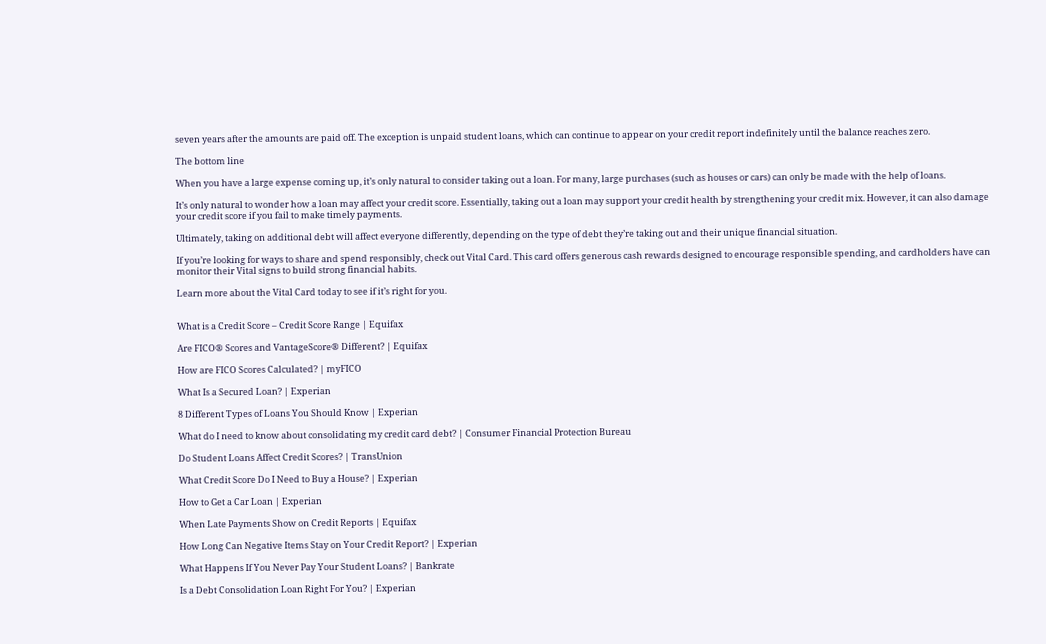seven years after the amounts are paid off. The exception is unpaid student loans, which can continue to appear on your credit report indefinitely until the balance reaches zero.

The bottom line

When you have a large expense coming up, it’s only natural to consider taking out a loan. For many, large purchases (such as houses or cars) can only be made with the help of loans.

It’s only natural to wonder how a loan may affect your credit score. Essentially, taking out a loan may support your credit health by strengthening your credit mix. However, it can also damage your credit score if you fail to make timely payments.

Ultimately, taking on additional debt will affect everyone differently, depending on the type of debt they’re taking out and their unique financial situation.

If you’re looking for ways to share and spend responsibly, check out Vital Card. This card offers generous cash rewards designed to encourage responsible spending, and cardholders have can monitor their Vital signs to build strong financial habits.

Learn more about the Vital Card today to see if it’s right for you.


What is a Credit Score – Credit Score Range | Equifax

Are FICO® Scores and VantageScore® Different? | Equifax

How are FICO Scores Calculated? | myFICO

What Is a Secured Loan? | Experian

8 Different Types of Loans You Should Know | Experian

What do I need to know about consolidating my credit card debt? | Consumer Financial Protection Bureau

Do Student Loans Affect Credit Scores? | TransUnion

What Credit Score Do I Need to Buy a House? | Experian

How to Get a Car Loan | Experian

When Late Payments Show on Credit Reports | Equifax

How Long Can Negative Items Stay on Your Credit Report? | Experian

What Happens If You Never Pay Your Student Loans? | Bankrate

Is a Debt Consolidation Loan Right For You? | Experian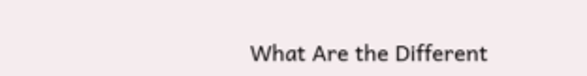What Are the Different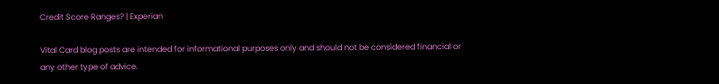Credit Score Ranges? | Experian

Vital Card blog posts are intended for informational purposes only and should not be considered financial or any other type of advice.